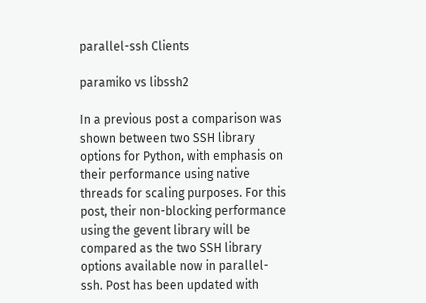parallel-ssh Clients

paramiko vs libssh2

In a previous post a comparison was shown between two SSH library options for Python, with emphasis on their performance using native threads for scaling purposes. For this post, their non-blocking performance using the gevent library will be compared as the two SSH library options available now in parallel-ssh. Post has been updated with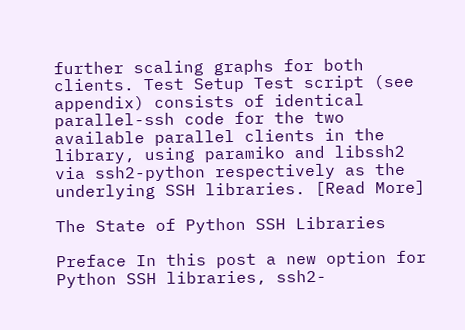further scaling graphs for both clients. Test Setup Test script (see appendix) consists of identical parallel-ssh code for the two available parallel clients in the library, using paramiko and libssh2 via ssh2-python respectively as the underlying SSH libraries. [Read More]

The State of Python SSH Libraries

Preface In this post a new option for Python SSH libraries, ssh2-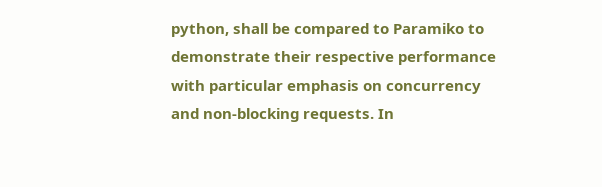python, shall be compared to Paramiko to demonstrate their respective performance with particular emphasis on concurrency and non-blocking requests. In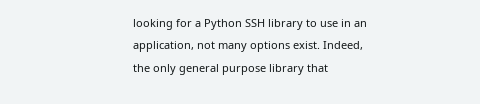looking for a Python SSH library to use in an application, not many options exist. Indeed, the only general purpose library that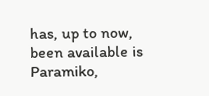has, up to now, been available is Paramiko,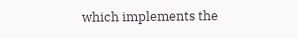which implements the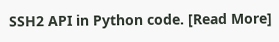SSH2 API in Python code. [Read More]